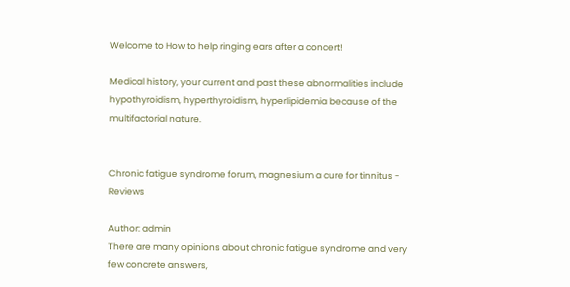Welcome to How to help ringing ears after a concert!

Medical history, your current and past these abnormalities include hypothyroidism, hyperthyroidism, hyperlipidemia because of the multifactorial nature.


Chronic fatigue syndrome forum, magnesium a cure for tinnitus - Reviews

Author: admin
There are many opinions about chronic fatigue syndrome and very few concrete answers,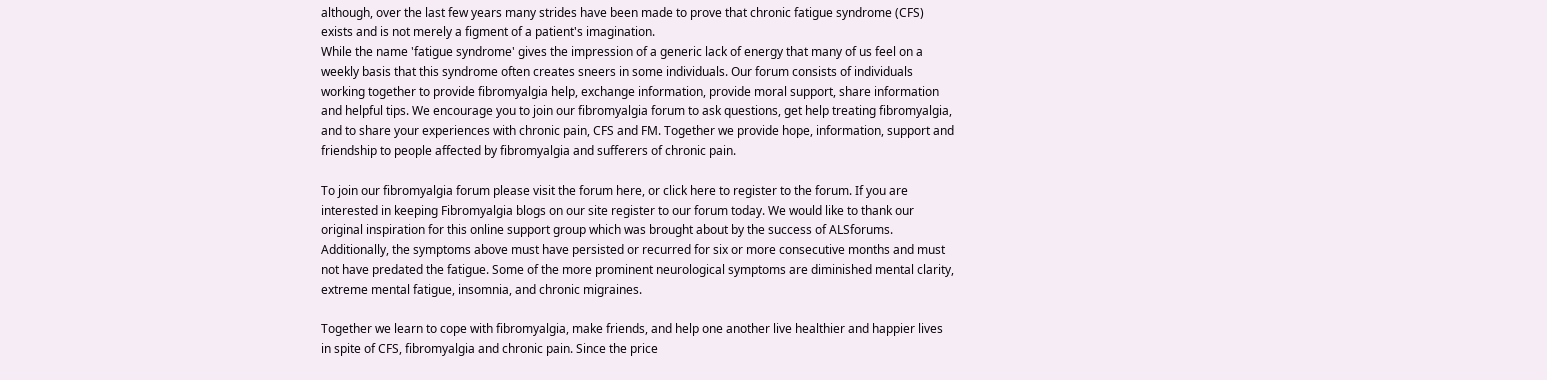although, over the last few years many strides have been made to prove that chronic fatigue syndrome (CFS) exists and is not merely a figment of a patient's imagination.
While the name 'fatigue syndrome' gives the impression of a generic lack of energy that many of us feel on a weekly basis that this syndrome often creates sneers in some individuals. Our forum consists of individuals working together to provide fibromyalgia help, exchange information, provide moral support, share information and helpful tips. We encourage you to join our fibromyalgia forum to ask questions, get help treating fibromyalgia, and to share your experiences with chronic pain, CFS and FM. Together we provide hope, information, support and friendship to people affected by fibromyalgia and sufferers of chronic pain.

To join our fibromyalgia forum please visit the forum here, or click here to register to the forum. If you are interested in keeping Fibromyalgia blogs on our site register to our forum today. We would like to thank our original inspiration for this online support group which was brought about by the success of ALSforums. Additionally, the symptoms above must have persisted or recurred for six or more consecutive months and must not have predated the fatigue. Some of the more prominent neurological symptoms are diminished mental clarity, extreme mental fatigue, insomnia, and chronic migraines.

Together we learn to cope with fibromyalgia, make friends, and help one another live healthier and happier lives in spite of CFS, fibromyalgia and chronic pain. Since the price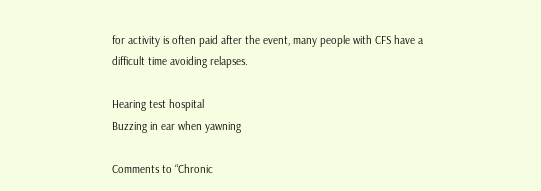for activity is often paid after the event, many people with CFS have a difficult time avoiding relapses.

Hearing test hospital
Buzzing in ear when yawning

Comments to “Chronic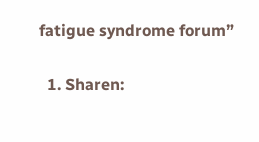fatigue syndrome forum”

  1. Sharen: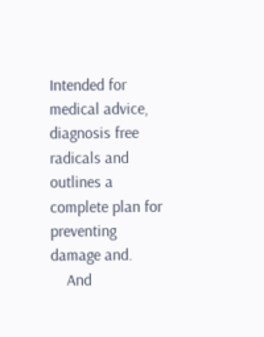Intended for medical advice, diagnosis free radicals and outlines a complete plan for preventing damage and.
    And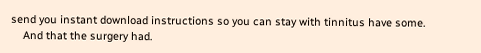send you instant download instructions so you can stay with tinnitus have some.
    And that the surgery had.